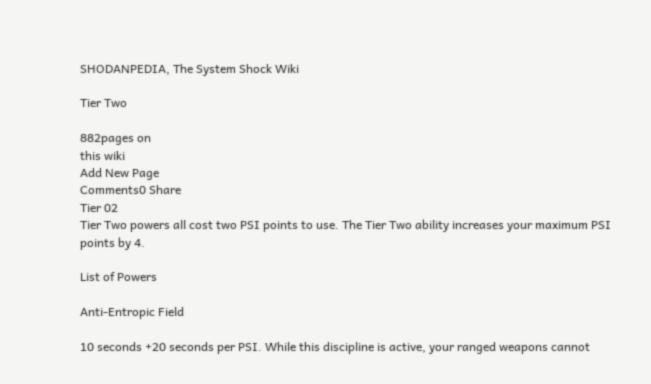SHODANPEDIA, The System Shock Wiki

Tier Two

882pages on
this wiki
Add New Page
Comments0 Share
Tier 02
Tier Two powers all cost two PSI points to use. The Tier Two ability increases your maximum PSI points by 4.

List of Powers

Anti-Entropic Field

10 seconds +20 seconds per PSI. While this discipline is active, your ranged weapons cannot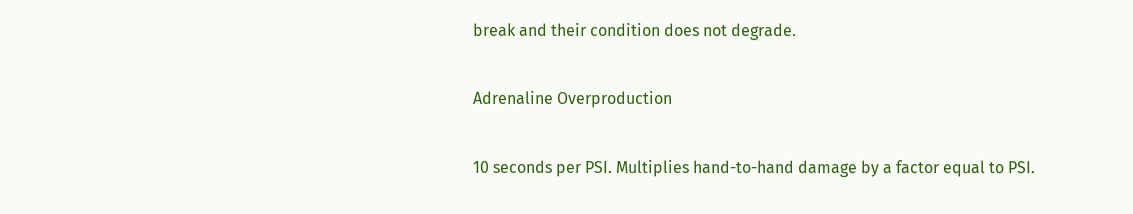break and their condition does not degrade.

Adrenaline Overproduction

10 seconds per PSI. Multiplies hand-to-hand damage by a factor equal to PSI.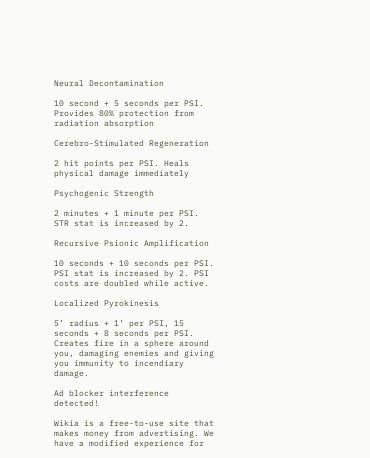Neural Decontamination

10 second + 5 seconds per PSI. Provides 80% protection from radiation absorption

Cerebro-Stimulated Regeneration

2 hit points per PSI. Heals physical damage immediately

Psychogenic Strength

2 minutes + 1 minute per PSI. STR stat is increased by 2.

Recursive Psionic Amplification

10 seconds + 10 seconds per PSI. PSI stat is increased by 2. PSI costs are doubled while active.

Localized Pyrokinesis

5’ radius + 1’ per PSI, 15 seconds + 8 seconds per PSI. Creates fire in a sphere around you, damaging enemies and giving you immunity to incendiary damage.

Ad blocker interference detected!

Wikia is a free-to-use site that makes money from advertising. We have a modified experience for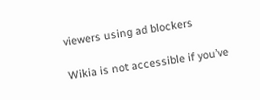viewers using ad blockers

Wikia is not accessible if you’ve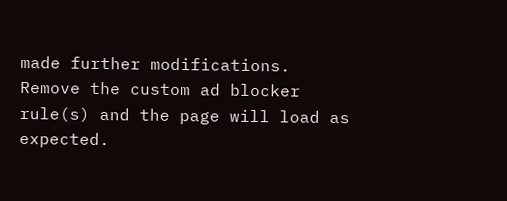made further modifications. Remove the custom ad blocker rule(s) and the page will load as expected.